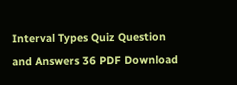Interval Types Quiz Question and Answers 36 PDF Download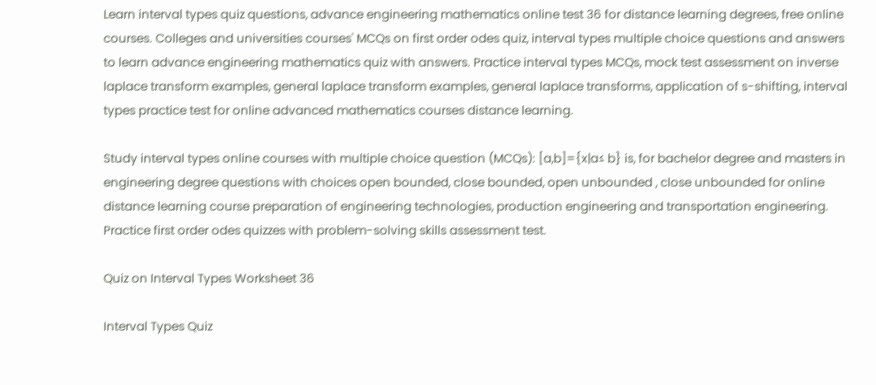Learn interval types quiz questions, advance engineering mathematics online test 36 for distance learning degrees, free online courses. Colleges and universities courses' MCQs on first order odes quiz, interval types multiple choice questions and answers to learn advance engineering mathematics quiz with answers. Practice interval types MCQs, mock test assessment on inverse laplace transform examples, general laplace transform examples, general laplace transforms, application of s-shifting, interval types practice test for online advanced mathematics courses distance learning.

Study interval types online courses with multiple choice question (MCQs): [a,b]={x|a≤ b} is, for bachelor degree and masters in engineering degree questions with choices open bounded, close bounded, open unbounded , close unbounded for online distance learning course preparation of engineering technologies, production engineering and transportation engineering. Practice first order odes quizzes with problem-solving skills assessment test.

Quiz on Interval Types Worksheet 36

Interval Types Quiz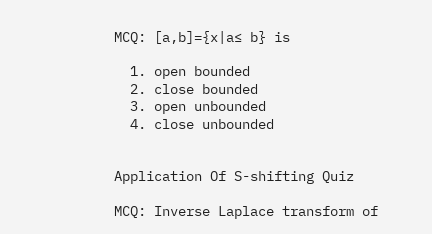MCQ: [a,b]={x|a≤ b} is

  1. open bounded
  2. close bounded
  3. open unbounded
  4. close unbounded


Application Of S-shifting Quiz

MCQ: Inverse Laplace transform of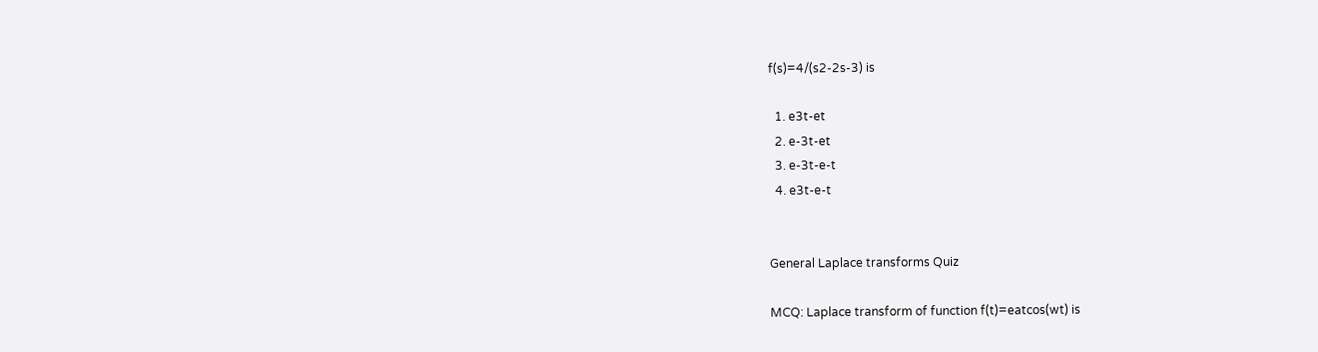f(s)=4/(s2-2s-3) is

  1. e3t-et
  2. e-3t-et
  3. e-3t-e-t
  4. e3t-e-t


General Laplace transforms Quiz

MCQ: Laplace transform of function f(t)=eatcos(wt) is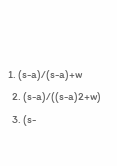1. (s-a)/(s-a)+w
  2. (s-a)/((s-a)2+w)
  3. (s-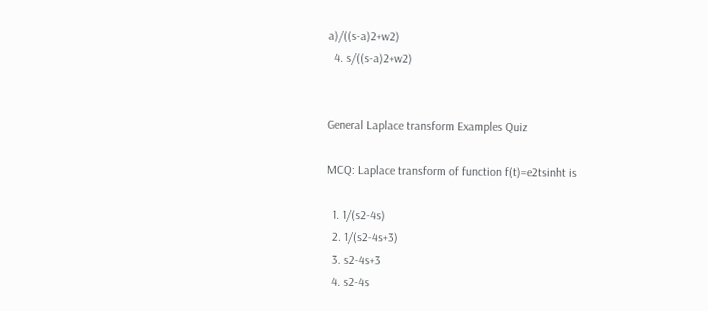a)/((s-a)2+w2)
  4. s/((s-a)2+w2)


General Laplace transform Examples Quiz

MCQ: Laplace transform of function f(t)=e2tsinht is

  1. 1/(s2-4s)
  2. 1/(s2-4s+3)
  3. s2-4s+3
  4. s2-4s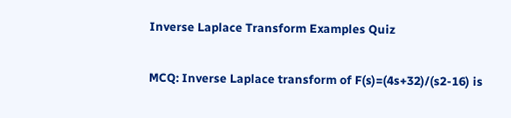Inverse Laplace Transform Examples Quiz

MCQ: Inverse Laplace transform of F(s)=(4s+32)/(s2-16) is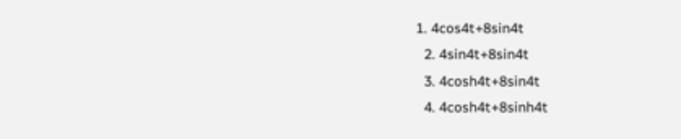1. 4cos4t+8sin4t
  2. 4sin4t+8sin4t
  3. 4cosh4t+8sin4t
  4. 4cosh4t+8sinh4t